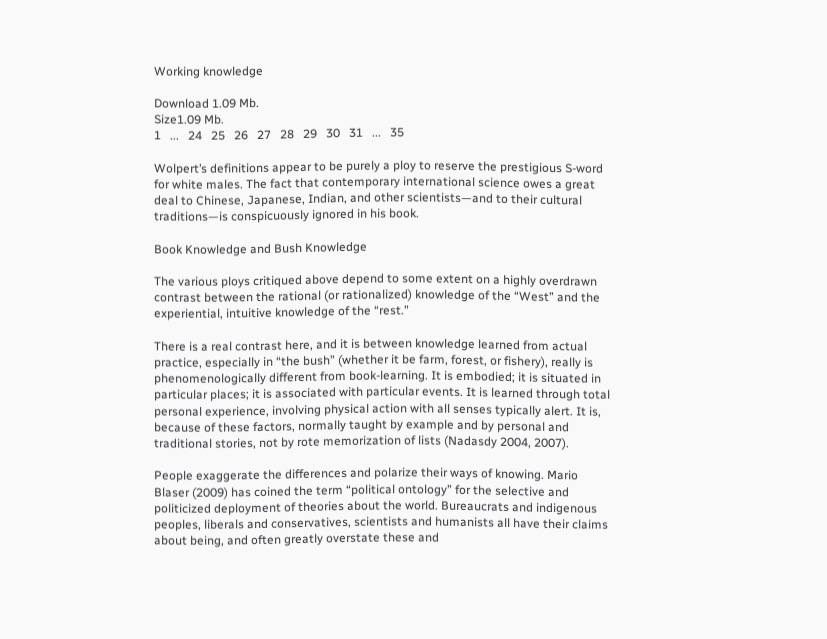Working knowledge

Download 1.09 Mb.
Size1.09 Mb.
1   ...   24   25   26   27   28   29   30   31   ...   35

Wolpert’s definitions appear to be purely a ploy to reserve the prestigious S-word for white males. The fact that contemporary international science owes a great deal to Chinese, Japanese, Indian, and other scientists—and to their cultural traditions—is conspicuously ignored in his book.

Book Knowledge and Bush Knowledge

The various ploys critiqued above depend to some extent on a highly overdrawn contrast between the rational (or rationalized) knowledge of the “West” and the experiential, intuitive knowledge of the “rest.”

There is a real contrast here, and it is between knowledge learned from actual practice, especially in “the bush” (whether it be farm, forest, or fishery), really is phenomenologically different from book-learning. It is embodied; it is situated in particular places; it is associated with particular events. It is learned through total personal experience, involving physical action with all senses typically alert. It is, because of these factors, normally taught by example and by personal and traditional stories, not by rote memorization of lists (Nadasdy 2004, 2007).

People exaggerate the differences and polarize their ways of knowing. Mario Blaser (2009) has coined the term “political ontology” for the selective and politicized deployment of theories about the world. Bureaucrats and indigenous peoples, liberals and conservatives, scientists and humanists all have their claims about being, and often greatly overstate these and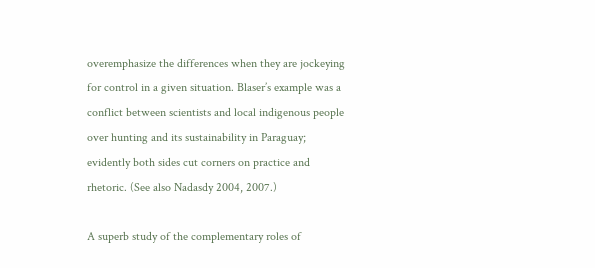overemphasize the differences when they are jockeying for control in a given situation. Blaser’s example was a conflict between scientists and local indigenous people over hunting and its sustainability in Paraguay; evidently both sides cut corners on practice and rhetoric. (See also Nadasdy 2004, 2007.)

A superb study of the complementary roles of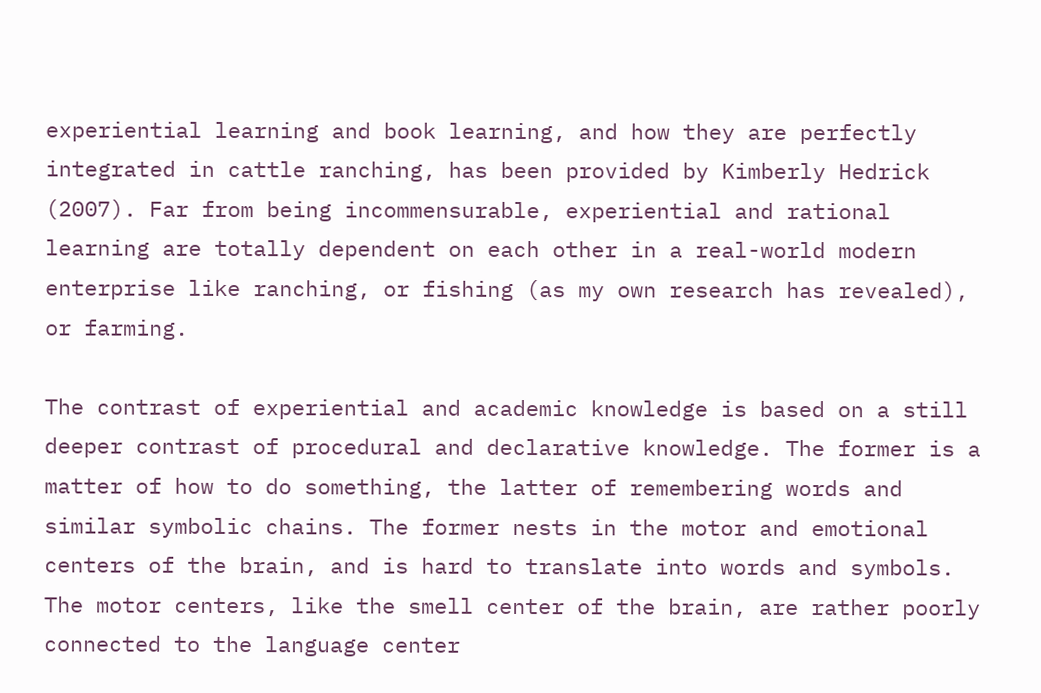experiential learning and book learning, and how they are perfectly integrated in cattle ranching, has been provided by Kimberly Hedrick (2007). Far from being incommensurable, experiential and rational learning are totally dependent on each other in a real-world modern enterprise like ranching, or fishing (as my own research has revealed), or farming.

The contrast of experiential and academic knowledge is based on a still deeper contrast of procedural and declarative knowledge. The former is a matter of how to do something, the latter of remembering words and similar symbolic chains. The former nests in the motor and emotional centers of the brain, and is hard to translate into words and symbols. The motor centers, like the smell center of the brain, are rather poorly connected to the language center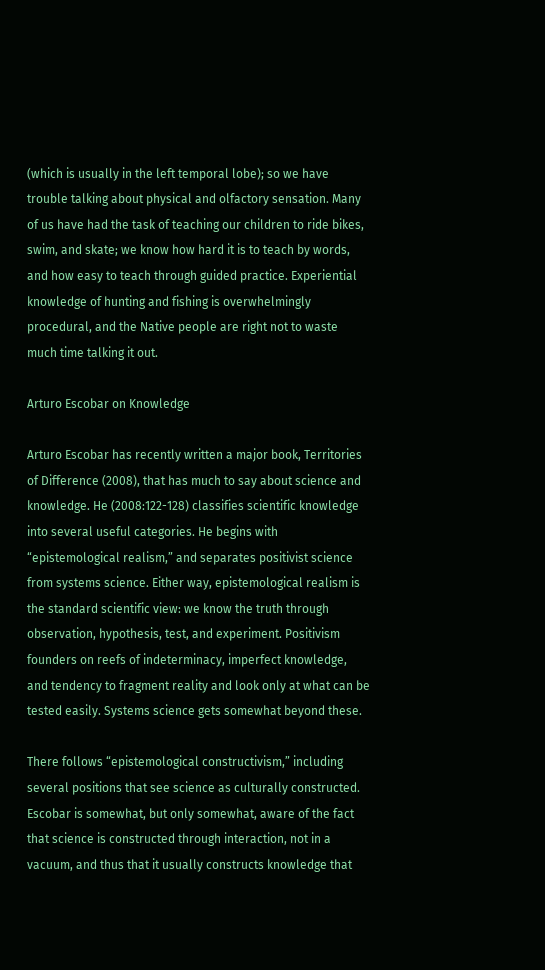(which is usually in the left temporal lobe); so we have trouble talking about physical and olfactory sensation. Many of us have had the task of teaching our children to ride bikes, swim, and skate; we know how hard it is to teach by words, and how easy to teach through guided practice. Experiential knowledge of hunting and fishing is overwhelmingly procedural, and the Native people are right not to waste much time talking it out.

Arturo Escobar on Knowledge

Arturo Escobar has recently written a major book, Territories of Difference (2008), that has much to say about science and knowledge. He (2008:122-128) classifies scientific knowledge into several useful categories. He begins with “epistemological realism,” and separates positivist science from systems science. Either way, epistemological realism is the standard scientific view: we know the truth through observation, hypothesis, test, and experiment. Positivism founders on reefs of indeterminacy, imperfect knowledge, and tendency to fragment reality and look only at what can be tested easily. Systems science gets somewhat beyond these.

There follows “epistemological constructivism,” including several positions that see science as culturally constructed. Escobar is somewhat, but only somewhat, aware of the fact that science is constructed through interaction, not in a vacuum, and thus that it usually constructs knowledge that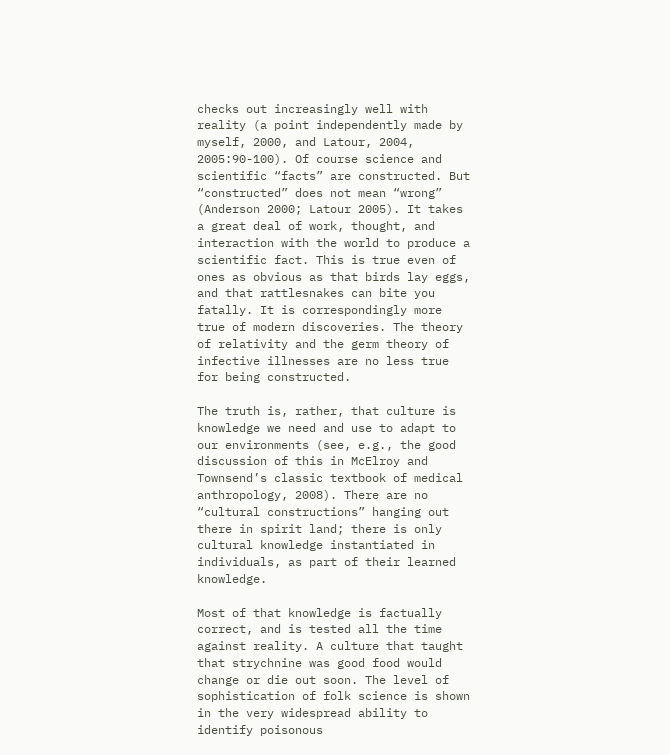checks out increasingly well with reality (a point independently made by myself, 2000, and Latour, 2004, 2005:90-100). Of course science and scientific “facts” are constructed. But “constructed” does not mean “wrong” (Anderson 2000; Latour 2005). It takes a great deal of work, thought, and interaction with the world to produce a scientific fact. This is true even of ones as obvious as that birds lay eggs, and that rattlesnakes can bite you fatally. It is correspondingly more true of modern discoveries. The theory of relativity and the germ theory of infective illnesses are no less true for being constructed.

The truth is, rather, that culture is knowledge we need and use to adapt to our environments (see, e.g., the good discussion of this in McElroy and Townsend’s classic textbook of medical anthropology, 2008). There are no “cultural constructions” hanging out there in spirit land; there is only cultural knowledge instantiated in individuals, as part of their learned knowledge.

Most of that knowledge is factually correct, and is tested all the time against reality. A culture that taught that strychnine was good food would change or die out soon. The level of sophistication of folk science is shown in the very widespread ability to identify poisonous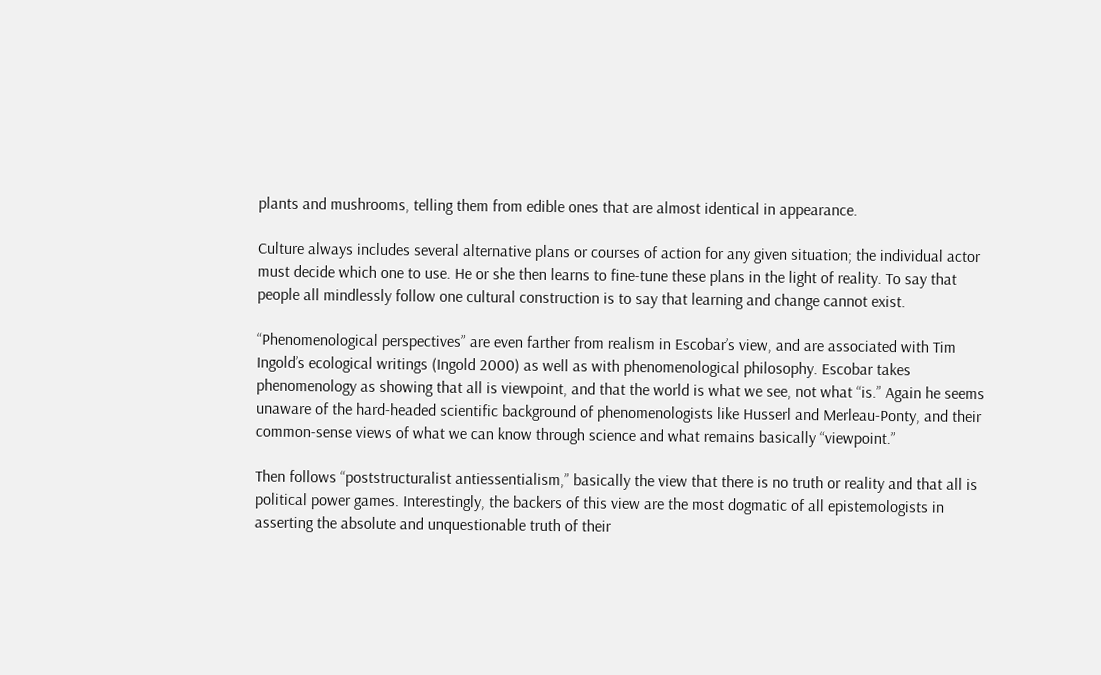plants and mushrooms, telling them from edible ones that are almost identical in appearance.

Culture always includes several alternative plans or courses of action for any given situation; the individual actor must decide which one to use. He or she then learns to fine-tune these plans in the light of reality. To say that people all mindlessly follow one cultural construction is to say that learning and change cannot exist.

“Phenomenological perspectives” are even farther from realism in Escobar’s view, and are associated with Tim Ingold’s ecological writings (Ingold 2000) as well as with phenomenological philosophy. Escobar takes phenomenology as showing that all is viewpoint, and that the world is what we see, not what “is.” Again he seems unaware of the hard-headed scientific background of phenomenologists like Husserl and Merleau-Ponty, and their common-sense views of what we can know through science and what remains basically “viewpoint.”

Then follows “poststructuralist antiessentialism,” basically the view that there is no truth or reality and that all is political power games. Interestingly, the backers of this view are the most dogmatic of all epistemologists in asserting the absolute and unquestionable truth of their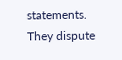statements. They dispute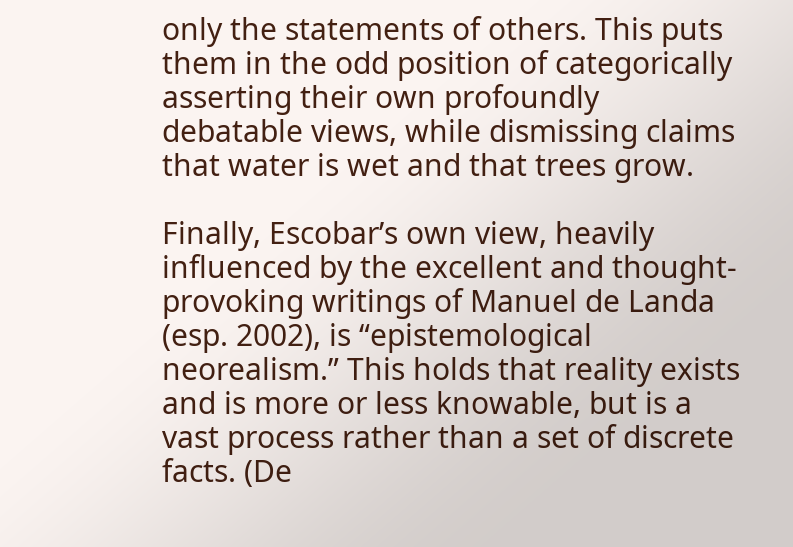only the statements of others. This puts them in the odd position of categorically asserting their own profoundly debatable views, while dismissing claims that water is wet and that trees grow.

Finally, Escobar’s own view, heavily influenced by the excellent and thought-provoking writings of Manuel de Landa (esp. 2002), is “epistemological neorealism.” This holds that reality exists and is more or less knowable, but is a vast process rather than a set of discrete facts. (De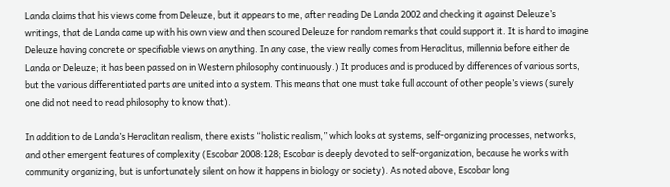Landa claims that his views come from Deleuze, but it appears to me, after reading De Landa 2002 and checking it against Deleuze’s writings, that de Landa came up with his own view and then scoured Deleuze for random remarks that could support it. It is hard to imagine Deleuze having concrete or specifiable views on anything. In any case, the view really comes from Heraclitus, millennia before either de Landa or Deleuze; it has been passed on in Western philosophy continuously.) It produces and is produced by differences of various sorts, but the various differentiated parts are united into a system. This means that one must take full account of other people’s views (surely one did not need to read philosophy to know that).

In addition to de Landa’s Heraclitan realism, there exists “holistic realism,” which looks at systems, self-organizing processes, networks, and other emergent features of complexity (Escobar 2008:128; Escobar is deeply devoted to self-organization, because he works with community organizing, but is unfortunately silent on how it happens in biology or society). As noted above, Escobar long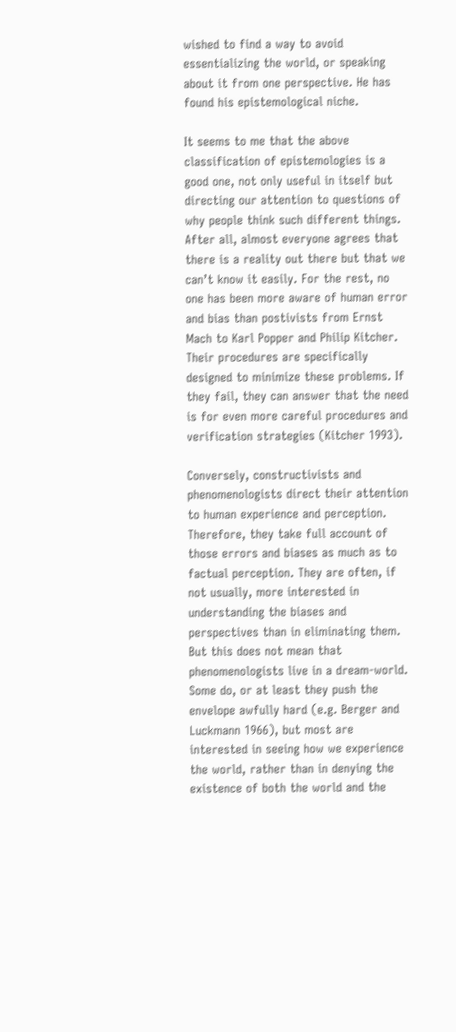wished to find a way to avoid essentializing the world, or speaking about it from one perspective. He has found his epistemological niche.

It seems to me that the above classification of epistemologies is a good one, not only useful in itself but directing our attention to questions of why people think such different things. After all, almost everyone agrees that there is a reality out there but that we can’t know it easily. For the rest, no one has been more aware of human error and bias than postivists from Ernst Mach to Karl Popper and Philip Kitcher. Their procedures are specifically designed to minimize these problems. If they fail, they can answer that the need is for even more careful procedures and verification strategies (Kitcher 1993).

Conversely, constructivists and phenomenologists direct their attention to human experience and perception. Therefore, they take full account of those errors and biases as much as to factual perception. They are often, if not usually, more interested in understanding the biases and perspectives than in eliminating them. But this does not mean that phenomenologists live in a dream-world. Some do, or at least they push the envelope awfully hard (e.g. Berger and Luckmann 1966), but most are interested in seeing how we experience the world, rather than in denying the existence of both the world and the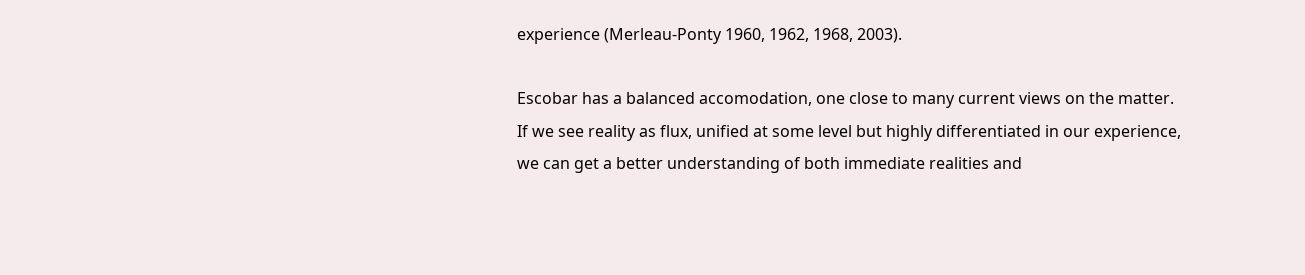experience (Merleau-Ponty 1960, 1962, 1968, 2003).

Escobar has a balanced accomodation, one close to many current views on the matter. If we see reality as flux, unified at some level but highly differentiated in our experience, we can get a better understanding of both immediate realities and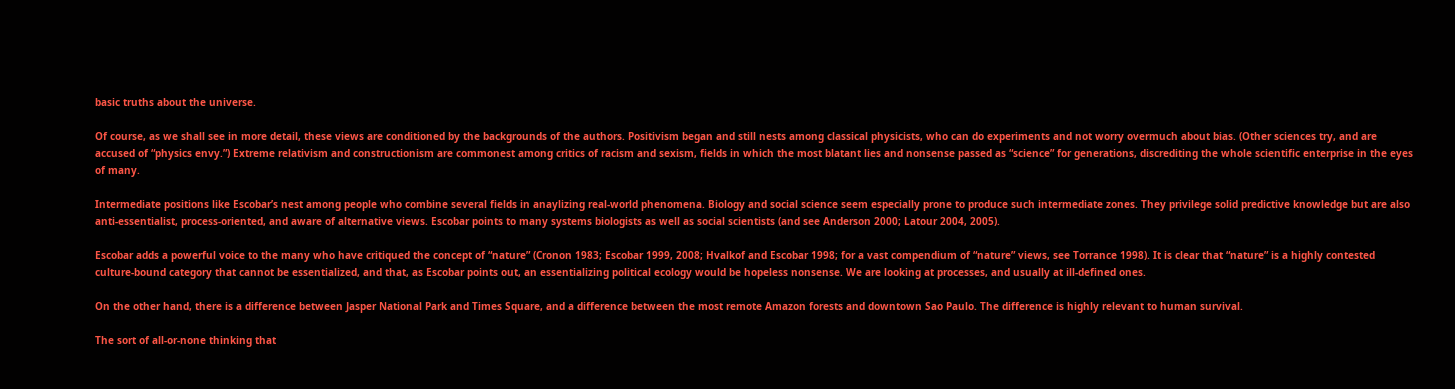basic truths about the universe.

Of course, as we shall see in more detail, these views are conditioned by the backgrounds of the authors. Positivism began and still nests among classical physicists, who can do experiments and not worry overmuch about bias. (Other sciences try, and are accused of “physics envy.”) Extreme relativism and constructionism are commonest among critics of racism and sexism, fields in which the most blatant lies and nonsense passed as “science” for generations, discrediting the whole scientific enterprise in the eyes of many.

Intermediate positions like Escobar’s nest among people who combine several fields in anaylizing real-world phenomena. Biology and social science seem especially prone to produce such intermediate zones. They privilege solid predictive knowledge but are also anti-essentialist, process-oriented, and aware of alternative views. Escobar points to many systems biologists as well as social scientists (and see Anderson 2000; Latour 2004, 2005).

Escobar adds a powerful voice to the many who have critiqued the concept of “nature” (Cronon 1983; Escobar 1999, 2008; Hvalkof and Escobar 1998; for a vast compendium of “nature” views, see Torrance 1998). It is clear that “nature” is a highly contested culture-bound category that cannot be essentialized, and that, as Escobar points out, an essentializing political ecology would be hopeless nonsense. We are looking at processes, and usually at ill-defined ones.

On the other hand, there is a difference between Jasper National Park and Times Square, and a difference between the most remote Amazon forests and downtown Sao Paulo. The difference is highly relevant to human survival.

The sort of all-or-none thinking that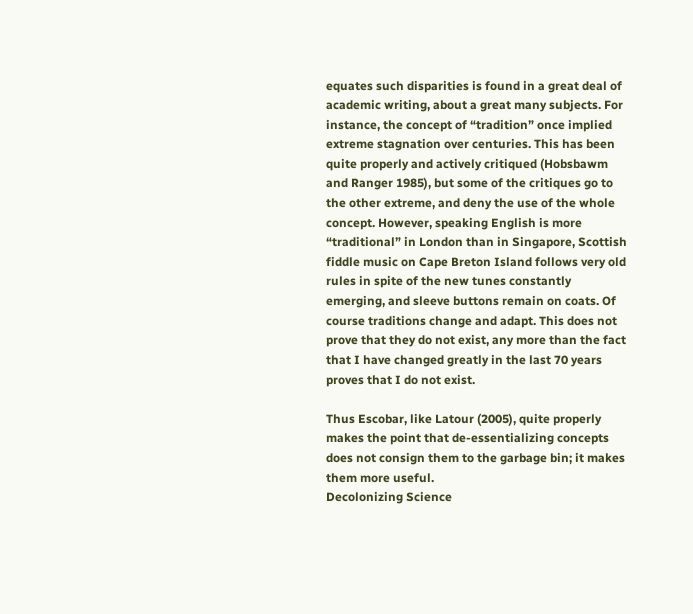equates such disparities is found in a great deal of academic writing, about a great many subjects. For instance, the concept of “tradition” once implied extreme stagnation over centuries. This has been quite properly and actively critiqued (Hobsbawm and Ranger 1985), but some of the critiques go to the other extreme, and deny the use of the whole concept. However, speaking English is more “traditional” in London than in Singapore, Scottish fiddle music on Cape Breton Island follows very old rules in spite of the new tunes constantly emerging, and sleeve buttons remain on coats. Of course traditions change and adapt. This does not prove that they do not exist, any more than the fact that I have changed greatly in the last 70 years proves that I do not exist.

Thus Escobar, like Latour (2005), quite properly makes the point that de-essentializing concepts does not consign them to the garbage bin; it makes them more useful.
Decolonizing Science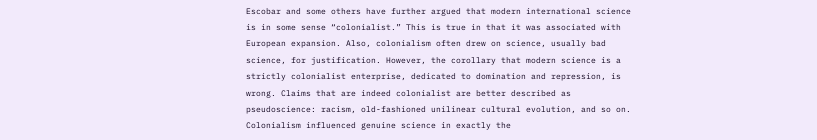Escobar and some others have further argued that modern international science is in some sense “colonialist.” This is true in that it was associated with European expansion. Also, colonialism often drew on science, usually bad science, for justification. However, the corollary that modern science is a strictly colonialist enterprise, dedicated to domination and repression, is wrong. Claims that are indeed colonialist are better described as pseudoscience: racism, old-fashioned unilinear cultural evolution, and so on. Colonialism influenced genuine science in exactly the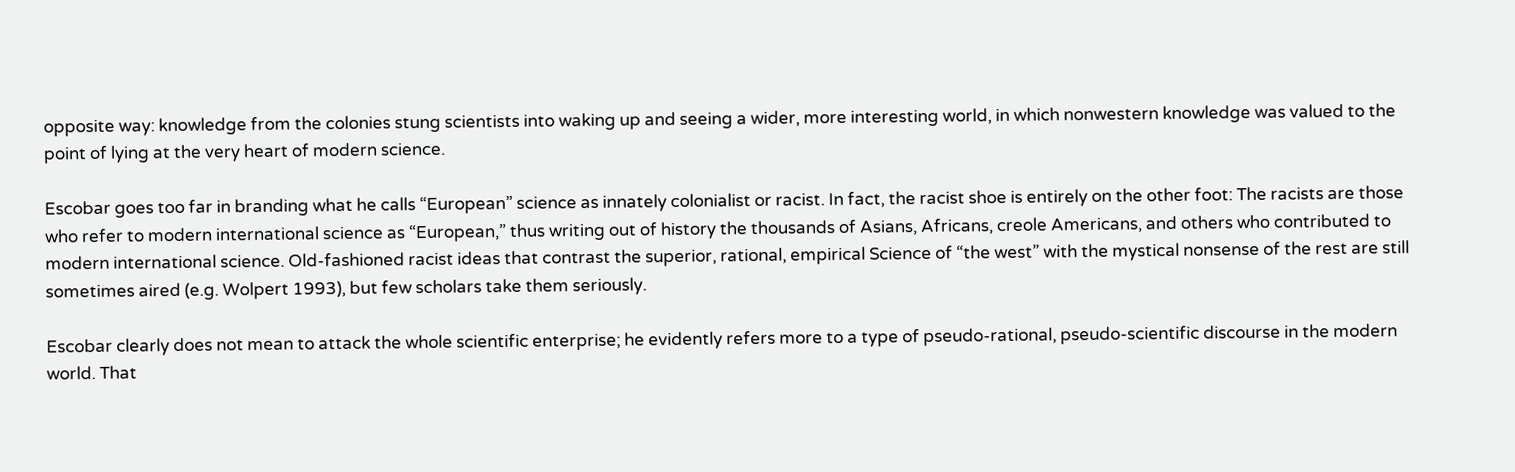opposite way: knowledge from the colonies stung scientists into waking up and seeing a wider, more interesting world, in which nonwestern knowledge was valued to the point of lying at the very heart of modern science.

Escobar goes too far in branding what he calls “European” science as innately colonialist or racist. In fact, the racist shoe is entirely on the other foot: The racists are those who refer to modern international science as “European,” thus writing out of history the thousands of Asians, Africans, creole Americans, and others who contributed to modern international science. Old-fashioned racist ideas that contrast the superior, rational, empirical Science of “the west” with the mystical nonsense of the rest are still sometimes aired (e.g. Wolpert 1993), but few scholars take them seriously.

Escobar clearly does not mean to attack the whole scientific enterprise; he evidently refers more to a type of pseudo-rational, pseudo-scientific discourse in the modern world. That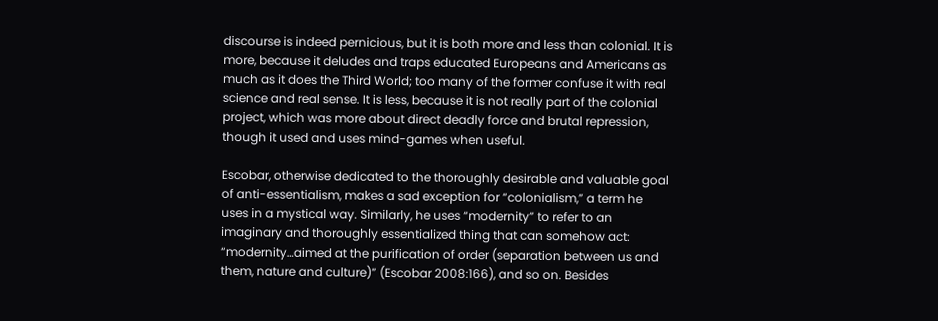discourse is indeed pernicious, but it is both more and less than colonial. It is more, because it deludes and traps educated Europeans and Americans as much as it does the Third World; too many of the former confuse it with real science and real sense. It is less, because it is not really part of the colonial project, which was more about direct deadly force and brutal repression, though it used and uses mind-games when useful.

Escobar, otherwise dedicated to the thoroughly desirable and valuable goal of anti-essentialism, makes a sad exception for “colonialism,” a term he uses in a mystical way. Similarly, he uses “modernity” to refer to an imaginary and thoroughly essentialized thing that can somehow act: “modernity…aimed at the purification of order (separation between us and them, nature and culture)” (Escobar 2008:166), and so on. Besides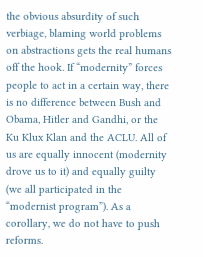the obvious absurdity of such verbiage, blaming world problems on abstractions gets the real humans off the hook. If “modernity” forces people to act in a certain way, there is no difference between Bush and Obama, Hitler and Gandhi, or the Ku Klux Klan and the ACLU. All of us are equally innocent (modernity drove us to it) and equally guilty (we all participated in the “modernist program”). As a corollary, we do not have to push reforms.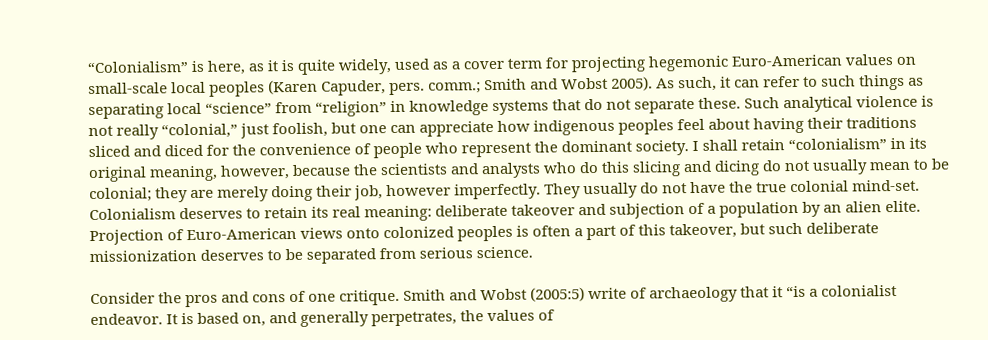“Colonialism” is here, as it is quite widely, used as a cover term for projecting hegemonic Euro-American values on small-scale local peoples (Karen Capuder, pers. comm.; Smith and Wobst 2005). As such, it can refer to such things as separating local “science” from “religion” in knowledge systems that do not separate these. Such analytical violence is not really “colonial,” just foolish, but one can appreciate how indigenous peoples feel about having their traditions sliced and diced for the convenience of people who represent the dominant society. I shall retain “colonialism” in its original meaning, however, because the scientists and analysts who do this slicing and dicing do not usually mean to be colonial; they are merely doing their job, however imperfectly. They usually do not have the true colonial mind-set. Colonialism deserves to retain its real meaning: deliberate takeover and subjection of a population by an alien elite. Projection of Euro-American views onto colonized peoples is often a part of this takeover, but such deliberate missionization deserves to be separated from serious science.

Consider the pros and cons of one critique. Smith and Wobst (2005:5) write of archaeology that it “is a colonialist endeavor. It is based on, and generally perpetrates, the values of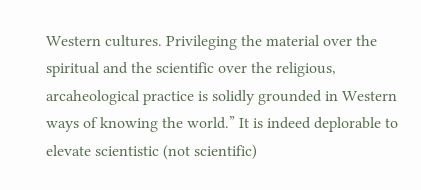Western cultures. Privileging the material over the spiritual and the scientific over the religious, arcaheological practice is solidly grounded in Western ways of knowing the world.” It is indeed deplorable to elevate scientistic (not scientific)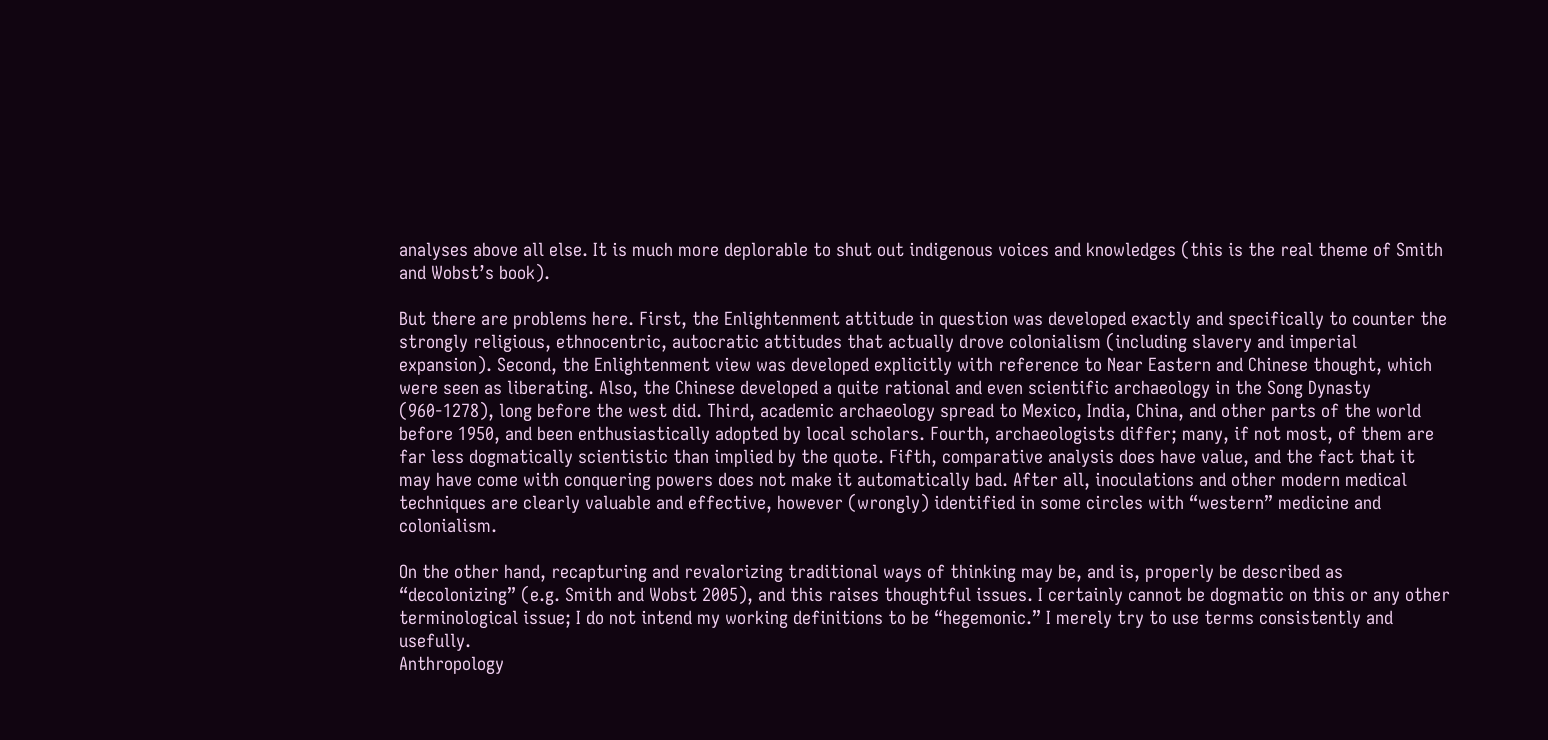analyses above all else. It is much more deplorable to shut out indigenous voices and knowledges (this is the real theme of Smith and Wobst’s book).

But there are problems here. First, the Enlightenment attitude in question was developed exactly and specifically to counter the strongly religious, ethnocentric, autocratic attitudes that actually drove colonialism (including slavery and imperial expansion). Second, the Enlightenment view was developed explicitly with reference to Near Eastern and Chinese thought, which were seen as liberating. Also, the Chinese developed a quite rational and even scientific archaeology in the Song Dynasty (960-1278), long before the west did. Third, academic archaeology spread to Mexico, India, China, and other parts of the world before 1950, and been enthusiastically adopted by local scholars. Fourth, archaeologists differ; many, if not most, of them are far less dogmatically scientistic than implied by the quote. Fifth, comparative analysis does have value, and the fact that it may have come with conquering powers does not make it automatically bad. After all, inoculations and other modern medical techniques are clearly valuable and effective, however (wrongly) identified in some circles with “western” medicine and colonialism.

On the other hand, recapturing and revalorizing traditional ways of thinking may be, and is, properly be described as “decolonizing” (e.g. Smith and Wobst 2005), and this raises thoughtful issues. I certainly cannot be dogmatic on this or any other terminological issue; I do not intend my working definitions to be “hegemonic.” I merely try to use terms consistently and usefully.
Anthropology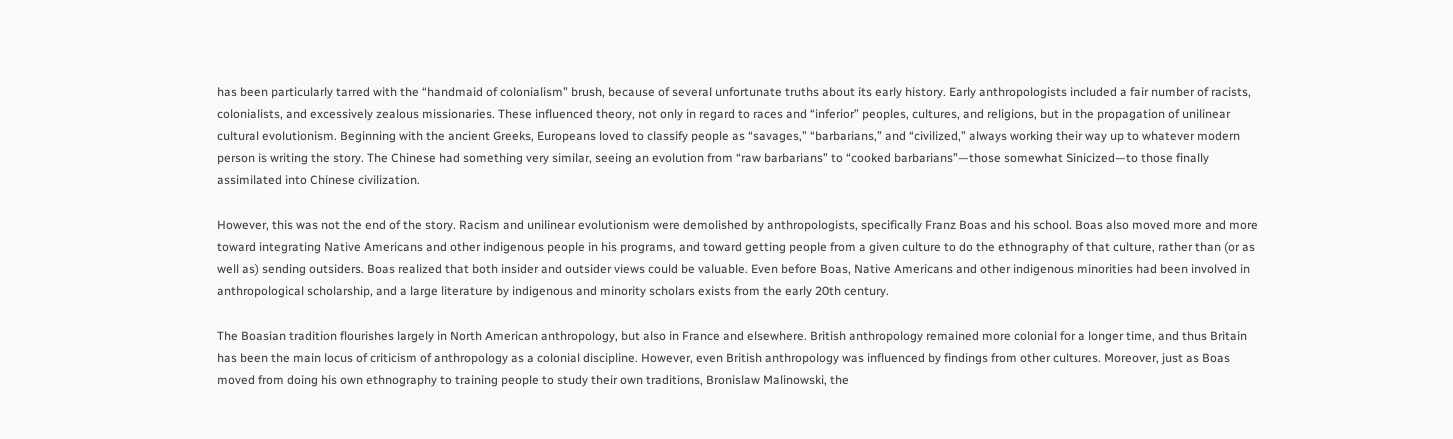has been particularly tarred with the “handmaid of colonialism” brush, because of several unfortunate truths about its early history. Early anthropologists included a fair number of racists, colonialists, and excessively zealous missionaries. These influenced theory, not only in regard to races and “inferior” peoples, cultures, and religions, but in the propagation of unilinear cultural evolutionism. Beginning with the ancient Greeks, Europeans loved to classify people as “savages,” “barbarians,” and “civilized,” always working their way up to whatever modern person is writing the story. The Chinese had something very similar, seeing an evolution from “raw barbarians” to “cooked barbarians”—those somewhat Sinicized—to those finally assimilated into Chinese civilization.

However, this was not the end of the story. Racism and unilinear evolutionism were demolished by anthropologists, specifically Franz Boas and his school. Boas also moved more and more toward integrating Native Americans and other indigenous people in his programs, and toward getting people from a given culture to do the ethnography of that culture, rather than (or as well as) sending outsiders. Boas realized that both insider and outsider views could be valuable. Even before Boas, Native Americans and other indigenous minorities had been involved in anthropological scholarship, and a large literature by indigenous and minority scholars exists from the early 20th century.

The Boasian tradition flourishes largely in North American anthropology, but also in France and elsewhere. British anthropology remained more colonial for a longer time, and thus Britain has been the main locus of criticism of anthropology as a colonial discipline. However, even British anthropology was influenced by findings from other cultures. Moreover, just as Boas moved from doing his own ethnography to training people to study their own traditions, Bronislaw Malinowski, the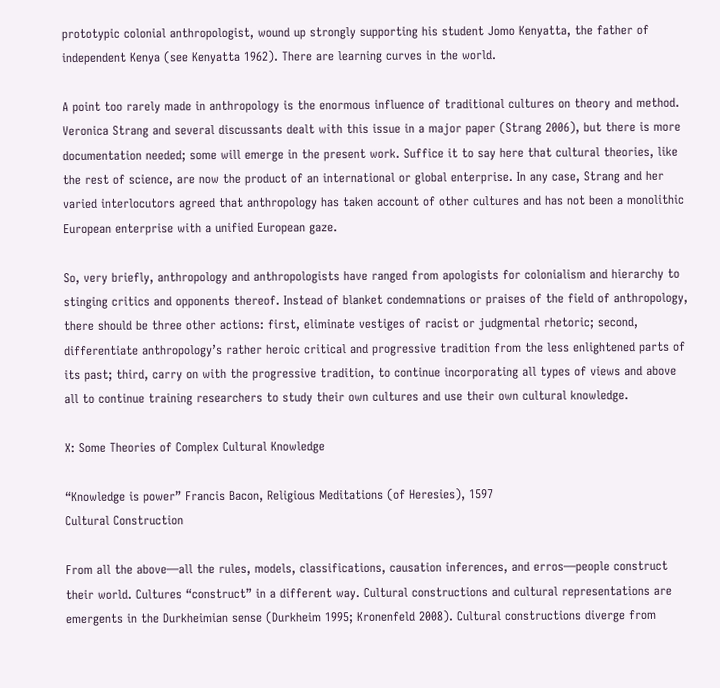prototypic colonial anthropologist, wound up strongly supporting his student Jomo Kenyatta, the father of independent Kenya (see Kenyatta 1962). There are learning curves in the world.

A point too rarely made in anthropology is the enormous influence of traditional cultures on theory and method. Veronica Strang and several discussants dealt with this issue in a major paper (Strang 2006), but there is more documentation needed; some will emerge in the present work. Suffice it to say here that cultural theories, like the rest of science, are now the product of an international or global enterprise. In any case, Strang and her varied interlocutors agreed that anthropology has taken account of other cultures and has not been a monolithic European enterprise with a unified European gaze.

So, very briefly, anthropology and anthropologists have ranged from apologists for colonialism and hierarchy to stinging critics and opponents thereof. Instead of blanket condemnations or praises of the field of anthropology, there should be three other actions: first, eliminate vestiges of racist or judgmental rhetoric; second, differentiate anthropology’s rather heroic critical and progressive tradition from the less enlightened parts of its past; third, carry on with the progressive tradition, to continue incorporating all types of views and above all to continue training researchers to study their own cultures and use their own cultural knowledge.

X: Some Theories of Complex Cultural Knowledge

“Knowledge is power” Francis Bacon, Religious Meditations (of Heresies), 1597
Cultural Construction

From all the above—all the rules, models, classifications, causation inferences, and erros—people construct their world. Cultures “construct” in a different way. Cultural constructions and cultural representations are emergents in the Durkheimian sense (Durkheim 1995; Kronenfeld 2008). Cultural constructions diverge from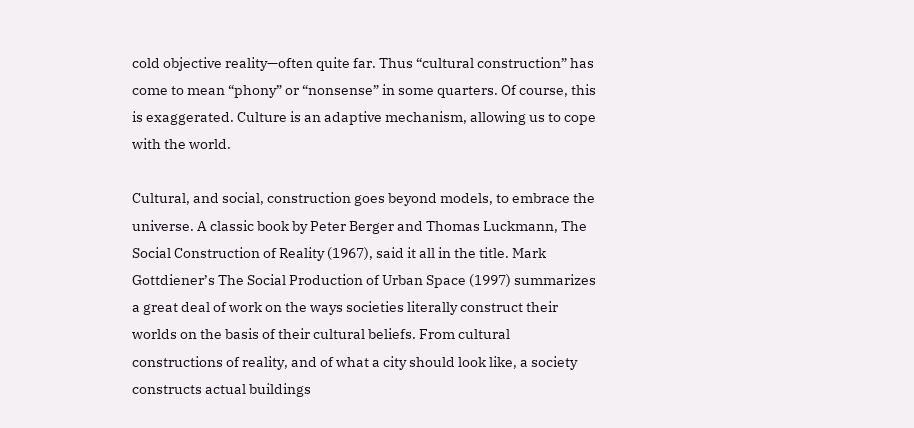cold objective reality—often quite far. Thus “cultural construction” has come to mean “phony” or “nonsense” in some quarters. Of course, this is exaggerated. Culture is an adaptive mechanism, allowing us to cope with the world.

Cultural, and social, construction goes beyond models, to embrace the universe. A classic book by Peter Berger and Thomas Luckmann, The Social Construction of Reality (1967), said it all in the title. Mark Gottdiener’s The Social Production of Urban Space (1997) summarizes a great deal of work on the ways societies literally construct their worlds on the basis of their cultural beliefs. From cultural constructions of reality, and of what a city should look like, a society constructs actual buildings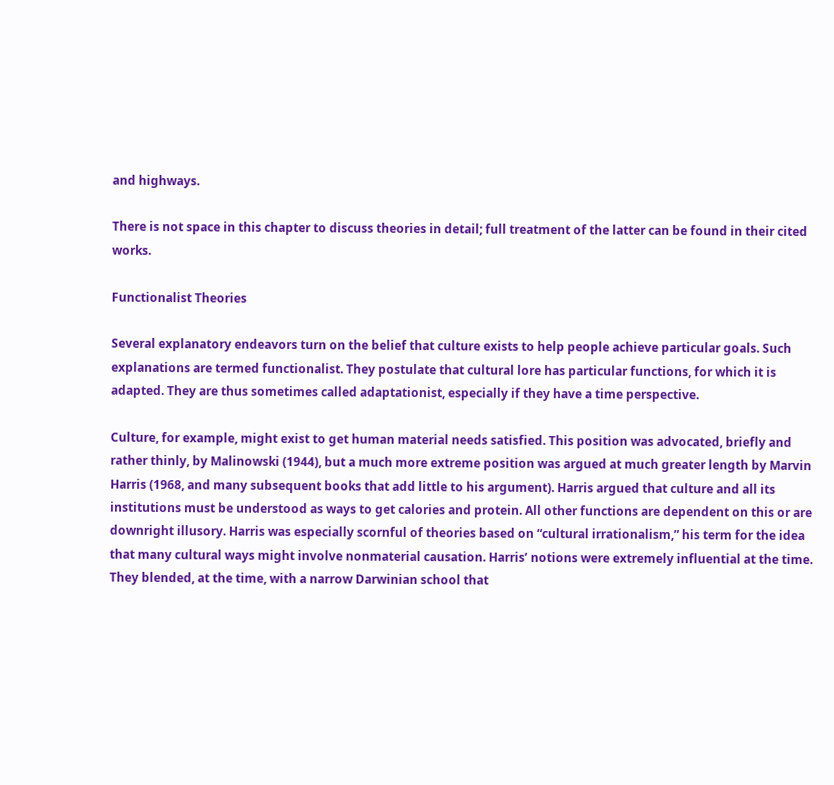and highways.

There is not space in this chapter to discuss theories in detail; full treatment of the latter can be found in their cited works.

Functionalist Theories

Several explanatory endeavors turn on the belief that culture exists to help people achieve particular goals. Such explanations are termed functionalist. They postulate that cultural lore has particular functions, for which it is adapted. They are thus sometimes called adaptationist, especially if they have a time perspective.

Culture, for example, might exist to get human material needs satisfied. This position was advocated, briefly and rather thinly, by Malinowski (1944), but a much more extreme position was argued at much greater length by Marvin Harris (1968, and many subsequent books that add little to his argument). Harris argued that culture and all its institutions must be understood as ways to get calories and protein. All other functions are dependent on this or are downright illusory. Harris was especially scornful of theories based on “cultural irrationalism,” his term for the idea that many cultural ways might involve nonmaterial causation. Harris’ notions were extremely influential at the time. They blended, at the time, with a narrow Darwinian school that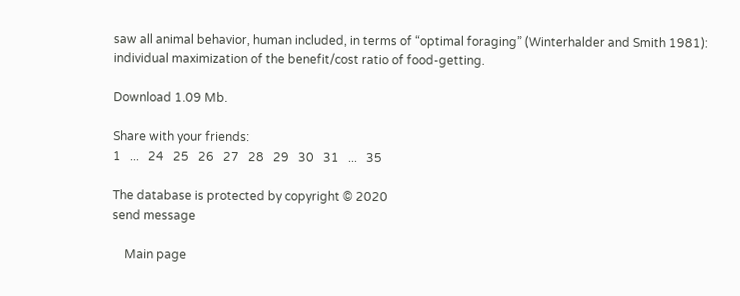saw all animal behavior, human included, in terms of “optimal foraging” (Winterhalder and Smith 1981): individual maximization of the benefit/cost ratio of food-getting.

Download 1.09 Mb.

Share with your friends:
1   ...   24   25   26   27   28   29   30   31   ...   35

The database is protected by copyright © 2020
send message

    Main page